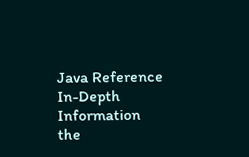Java Reference
In-Depth Information
the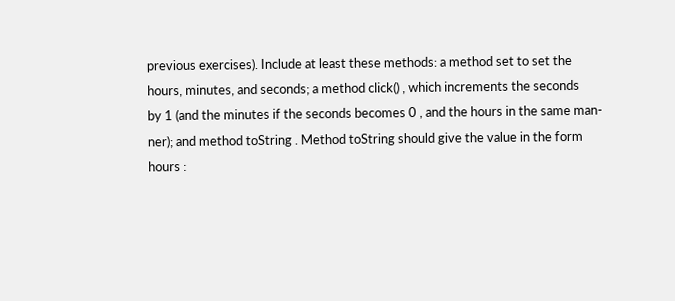previous exercises). Include at least these methods: a method set to set the
hours, minutes, and seconds; a method click() , which increments the seconds
by 1 (and the minutes if the seconds becomes 0 , and the hours in the same man-
ner); and method toString . Method toString should give the value in the form
hours :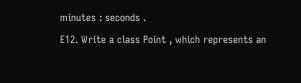minutes : seconds .
E12. Write a class Point , which represents an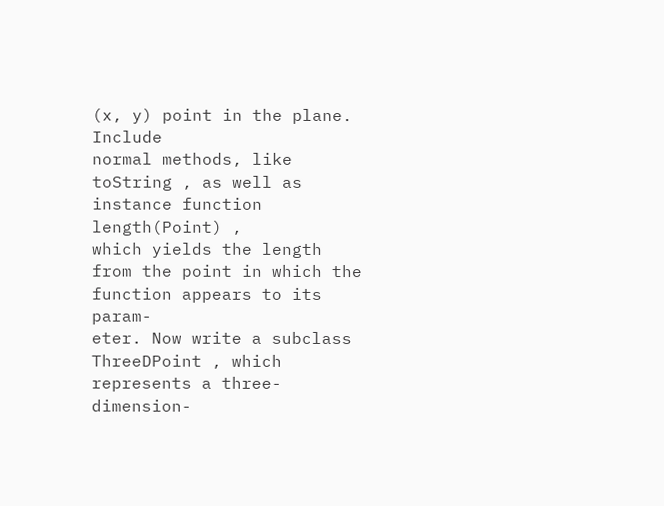(x, y) point in the plane. Include
normal methods, like toString , as well as instance function length(Point) ,
which yields the length from the point in which the function appears to its param-
eter. Now write a subclass ThreeDPoint , which represents a three-dimension-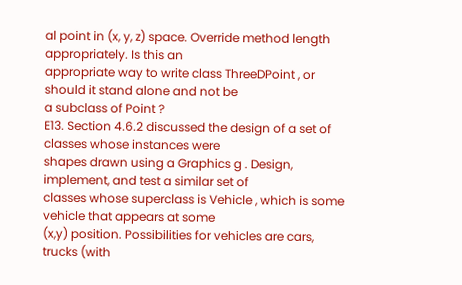al point in (x, y, z) space. Override method length appropriately. Is this an
appropriate way to write class ThreeDPoint , or should it stand alone and not be
a subclass of Point ?
E13. Section 4.6.2 discussed the design of a set of classes whose instances were
shapes drawn using a Graphics g . Design, implement, and test a similar set of
classes whose superclass is Vehicle , which is some vehicle that appears at some
(x,y) position. Possibilities for vehicles are cars, trucks (with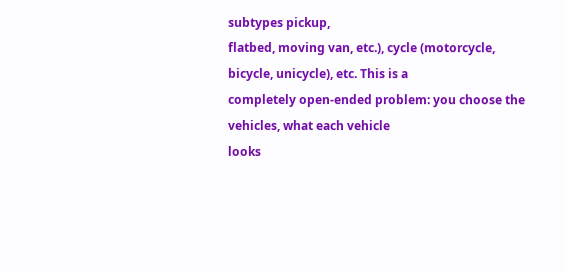subtypes pickup,
flatbed, moving van, etc.), cycle (motorcycle, bicycle, unicycle), etc. This is a
completely open-ended problem: you choose the vehicles, what each vehicle
looks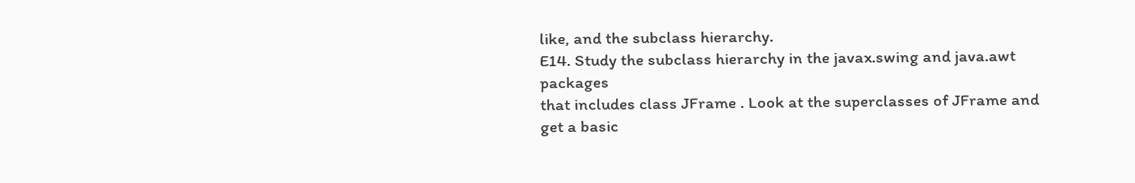like, and the subclass hierarchy.
E14. Study the subclass hierarchy in the javax.swing and java.awt packages
that includes class JFrame . Look at the superclasses of JFrame and get a basic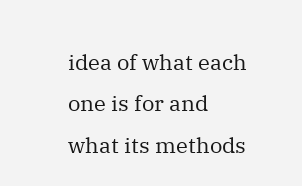idea of what each one is for and what its methods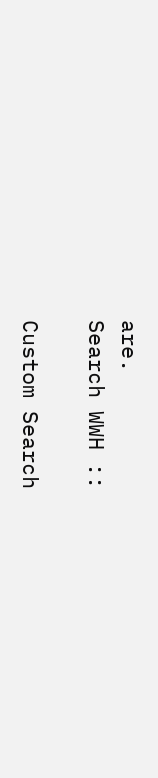are.
Search WWH ::

Custom Search